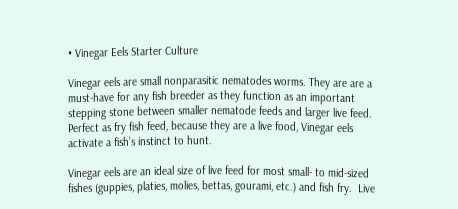• Vinegar Eels Starter Culture

Vinegar eels are small nonparasitic nematodes worms. They are are a must-have for any fish breeder as they function as an important stepping stone between smaller nematode feeds and larger live feed. Perfect as fry fish feed, because they are a live food, Vinegar eels activate a fish’s instinct to hunt.

Vinegar eels are an ideal size of live feed for most small- to mid-sized fishes (guppies, platies, molies, bettas, gourami, etc.) and fish fry.  Live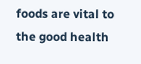foods are vital to the good health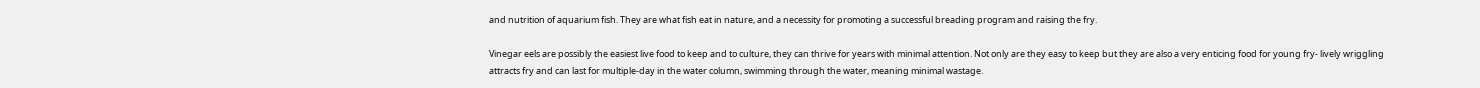and nutrition of aquarium fish. They are what fish eat in nature, and a necessity for promoting a successful breading program and raising the fry.

Vinegar eels are possibly the easiest live food to keep and to culture, they can thrive for years with minimal attention. Not only are they easy to keep but they are also a very enticing food for young fry- lively wriggling attracts fry and can last for multiple-day in the water column, swimming through the water, meaning minimal wastage.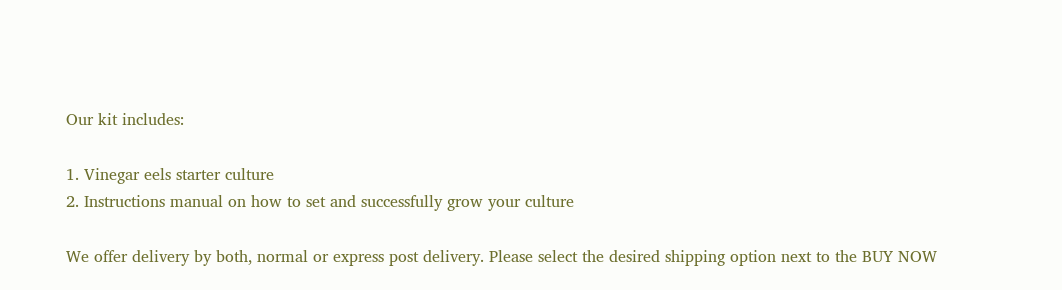Our kit includes:

1. Vinegar eels starter culture
2. Instructions manual on how to set and successfully grow your culture

We offer delivery by both, normal or express post delivery. Please select the desired shipping option next to the BUY NOW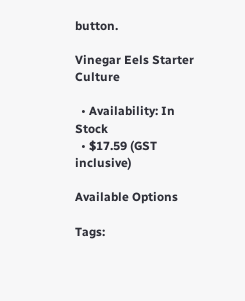button.

Vinegar Eels Starter Culture

  • Availability: In Stock
  • $17.59 (GST inclusive)

Available Options

Tags: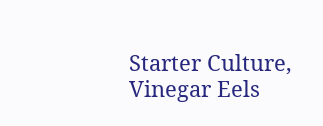Starter Culture, Vinegar Eels